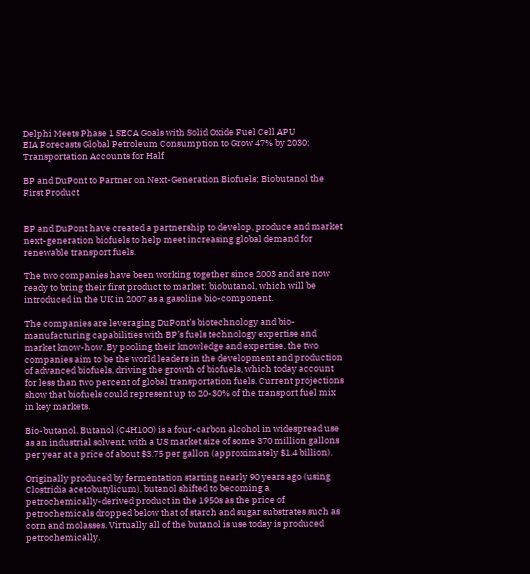Delphi Meets Phase 1 SECA Goals with Solid Oxide Fuel Cell APU
EIA Forecasts Global Petroleum Consumption to Grow 47% by 2030; Transportation Accounts for Half

BP and DuPont to Partner on Next-Generation Biofuels; Biobutanol the First Product


BP and DuPont have created a partnership to develop, produce and market next-generation biofuels to help meet increasing global demand for renewable transport fuels.

The two companies have been working together since 2003 and are now ready to bring their first product to market: biobutanol, which will be introduced in the UK in 2007 as a gasoline bio-component.

The companies are leveraging DuPont’s biotechnology and bio-manufacturing capabilities with BP’s fuels technology expertise and market know-how. By pooling their knowledge and expertise, the two companies aim to be the world leaders in the development and production of advanced biofuels, driving the growth of biofuels, which today account for less than two percent of global transportation fuels. Current projections show that biofuels could represent up to 20-30% of the transport fuel mix in key markets.

Bio-butanol. Butanol (C4H10O) is a four-carbon alcohol in widespread use as an industrial solvent, with a US market size of some 370 million gallons per year at a price of about $3.75 per gallon (approximately $1.4 billion).

Originally produced by fermentation starting nearly 90 years ago (using Clostridia acetobutylicum), butanol shifted to becoming a petrochemically-derived product in the 1950s as the price of petrochemicals dropped below that of starch and sugar substrates such as corn and molasses. Virtually all of the butanol is use today is produced petrochemically.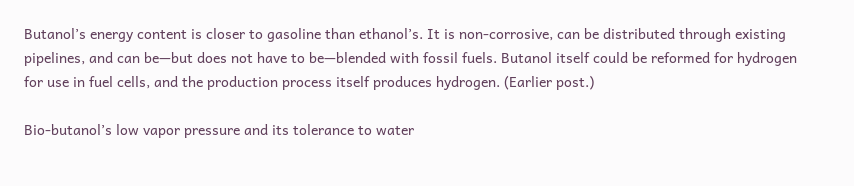Butanol’s energy content is closer to gasoline than ethanol’s. It is non-corrosive, can be distributed through existing pipelines, and can be—but does not have to be—blended with fossil fuels. Butanol itself could be reformed for hydrogen for use in fuel cells, and the production process itself produces hydrogen. (Earlier post.)

Bio-butanol’s low vapor pressure and its tolerance to water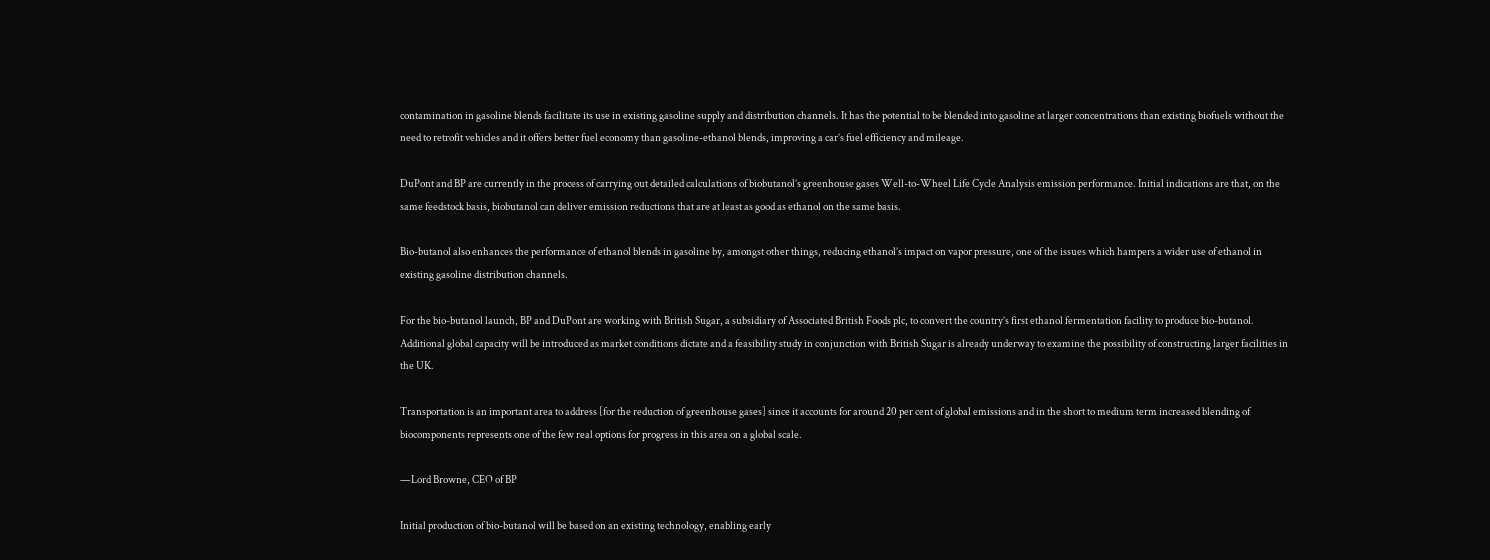contamination in gasoline blends facilitate its use in existing gasoline supply and distribution channels. It has the potential to be blended into gasoline at larger concentrations than existing biofuels without the need to retrofit vehicles and it offers better fuel economy than gasoline-ethanol blends, improving a car’s fuel efficiency and mileage.

DuPont and BP are currently in the process of carrying out detailed calculations of biobutanol’s greenhouse gases Well-to-Wheel Life Cycle Analysis emission performance. Initial indications are that, on the same feedstock basis, biobutanol can deliver emission reductions that are at least as good as ethanol on the same basis.

Bio-butanol also enhances the performance of ethanol blends in gasoline by, amongst other things, reducing ethanol’s impact on vapor pressure, one of the issues which hampers a wider use of ethanol in existing gasoline distribution channels.

For the bio-butanol launch, BP and DuPont are working with British Sugar, a subsidiary of Associated British Foods plc, to convert the country’s first ethanol fermentation facility to produce bio-butanol. Additional global capacity will be introduced as market conditions dictate and a feasibility study in conjunction with British Sugar is already underway to examine the possibility of constructing larger facilities in the UK.

Transportation is an important area to address [for the reduction of greenhouse gases] since it accounts for around 20 per cent of global emissions and in the short to medium term increased blending of biocomponents represents one of the few real options for progress in this area on a global scale.

—Lord Browne, CEO of BP

Initial production of bio-butanol will be based on an existing technology, enabling early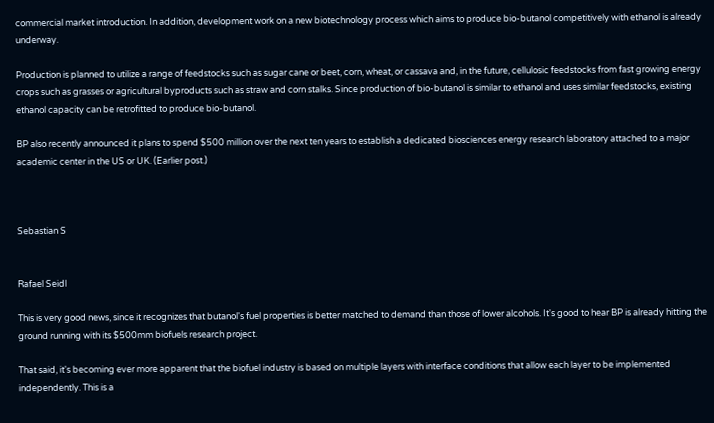commercial market introduction. In addition, development work on a new biotechnology process which aims to produce bio-butanol competitively with ethanol is already underway.

Production is planned to utilize a range of feedstocks such as sugar cane or beet, corn, wheat, or cassava and, in the future, cellulosic feedstocks from fast growing energy crops such as grasses or agricultural byproducts such as straw and corn stalks. Since production of bio-butanol is similar to ethanol and uses similar feedstocks, existing ethanol capacity can be retrofitted to produce bio-butanol.

BP also recently announced it plans to spend $500 million over the next ten years to establish a dedicated biosciences energy research laboratory attached to a major academic center in the US or UK. (Earlier post.)



Sebastian S


Rafael Seidl

This is very good news, since it recognizes that butanol's fuel properties is better matched to demand than those of lower alcohols. It's good to hear BP is already hitting the ground running with its $500mm biofuels research project.

That said, it's becoming ever more apparent that the biofuel industry is based on multiple layers with interface conditions that allow each layer to be implemented independently. This is a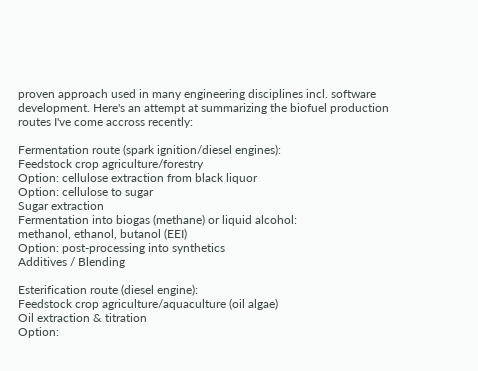proven approach used in many engineering disciplines incl. software development. Here's an attempt at summarizing the biofuel production routes I've come accross recently:

Fermentation route (spark ignition/diesel engines):
Feedstock crop agriculture/forestry
Option: cellulose extraction from black liquor
Option: cellulose to sugar
Sugar extraction
Fermentation into biogas (methane) or liquid alcohol:
methanol, ethanol, butanol (EEI)
Option: post-processing into synthetics
Additives / Blending

Esterification route (diesel engine):
Feedstock crop agriculture/aquaculture (oil algae)
Oil extraction & titration
Option: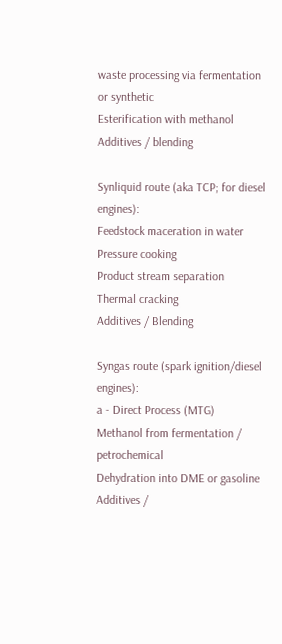waste processing via fermentation or synthetic
Esterification with methanol
Additives / blending

Synliquid route (aka TCP; for diesel engines):
Feedstock maceration in water
Pressure cooking
Product stream separation
Thermal cracking
Additives / Blending

Syngas route (spark ignition/diesel engines):
a - Direct Process (MTG)
Methanol from fermentation / petrochemical
Dehydration into DME or gasoline
Additives /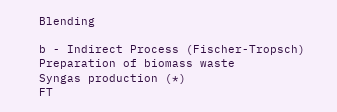Blending

b - Indirect Process (Fischer-Tropsch)
Preparation of biomass waste
Syngas production (*)
FT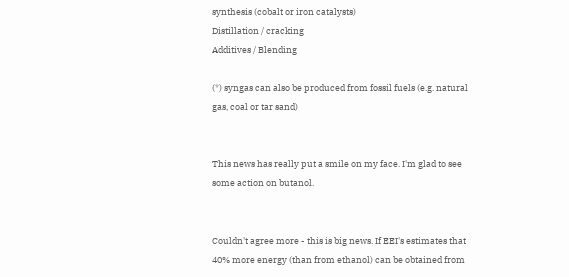synthesis (cobalt or iron catalysts)
Distillation / cracking
Additives / Blending

(*) syngas can also be produced from fossil fuels (e.g. natural gas, coal or tar sand)


This news has really put a smile on my face. I'm glad to see some action on butanol.


Couldn't agree more - this is big news. If EEI's estimates that 40% more energy (than from ethanol) can be obtained from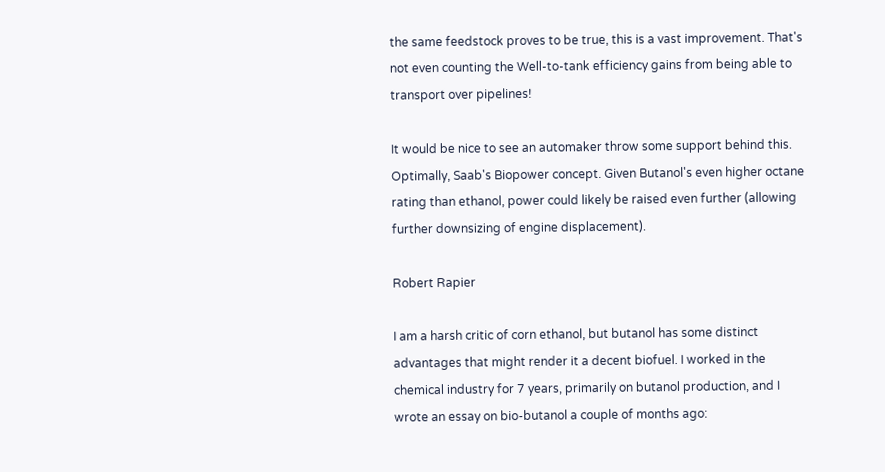the same feedstock proves to be true, this is a vast improvement. That's not even counting the Well-to-tank efficiency gains from being able to transport over pipelines!

It would be nice to see an automaker throw some support behind this. Optimally, Saab's Biopower concept. Given Butanol's even higher octane rating than ethanol, power could likely be raised even further (allowing further downsizing of engine displacement).

Robert Rapier

I am a harsh critic of corn ethanol, but butanol has some distinct advantages that might render it a decent biofuel. I worked in the chemical industry for 7 years, primarily on butanol production, and I wrote an essay on bio-butanol a couple of months ago: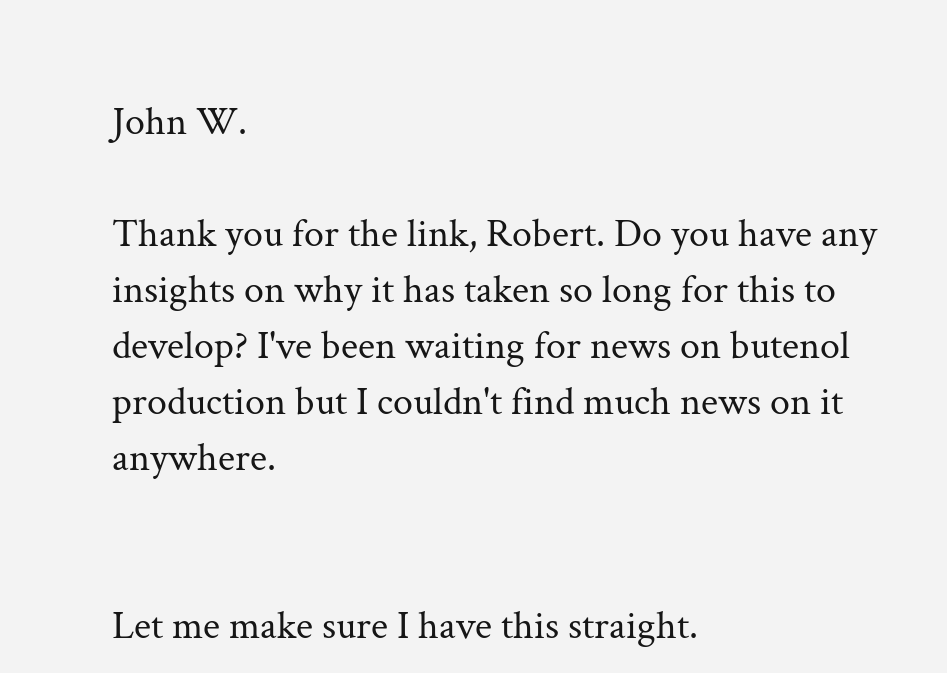John W.

Thank you for the link, Robert. Do you have any insights on why it has taken so long for this to develop? I've been waiting for news on butenol production but I couldn't find much news on it anywhere.


Let me make sure I have this straight.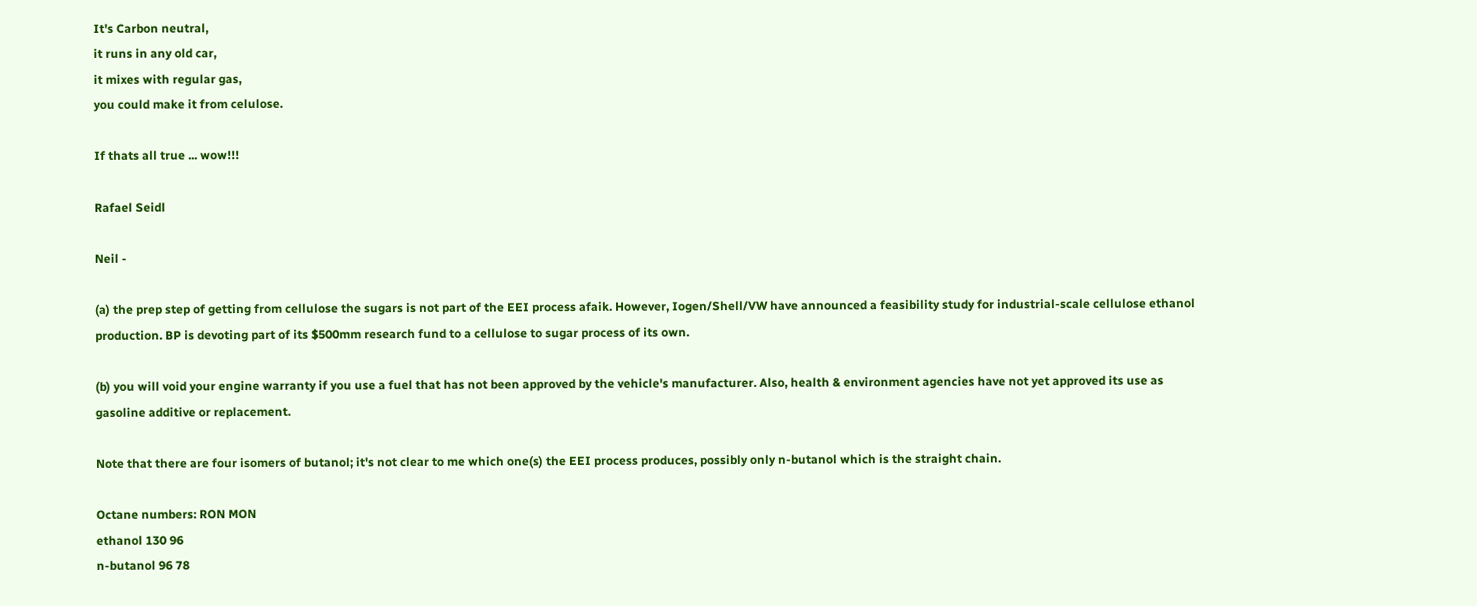It's Carbon neutral,
it runs in any old car,
it mixes with regular gas,
you could make it from celulose.

If thats all true ... wow!!!

Rafael Seidl

Neil -

(a) the prep step of getting from cellulose the sugars is not part of the EEI process afaik. However, Iogen/Shell/VW have announced a feasibility study for industrial-scale cellulose ethanol production. BP is devoting part of its $500mm research fund to a cellulose to sugar process of its own.

(b) you will void your engine warranty if you use a fuel that has not been approved by the vehicle's manufacturer. Also, health & environment agencies have not yet approved its use as gasoline additive or replacement.

Note that there are four isomers of butanol; it's not clear to me which one(s) the EEI process produces, possibly only n-butanol which is the straight chain.

Octane numbers: RON MON
ethanol 130 96
n-butanol 96 78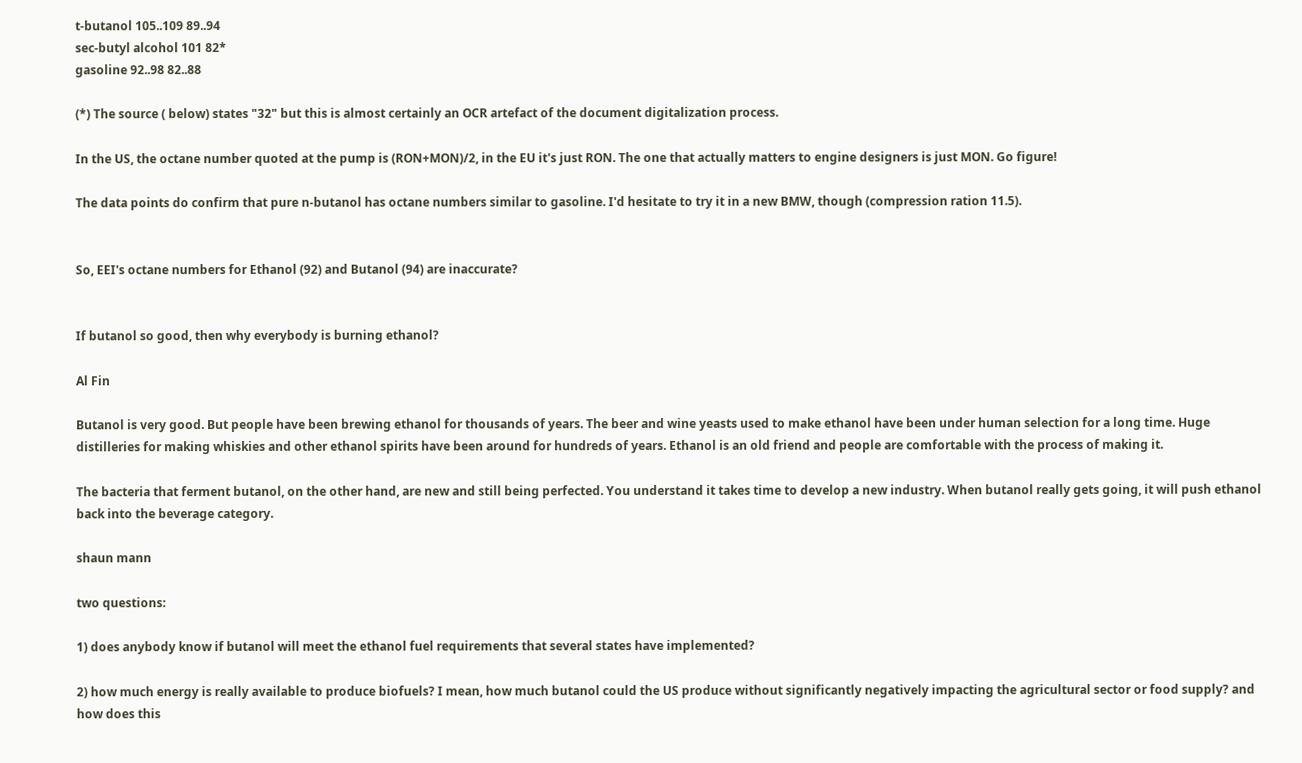t-butanol 105..109 89..94
sec-butyl alcohol 101 82*
gasoline 92..98 82..88

(*) The source ( below) states "32" but this is almost certainly an OCR artefact of the document digitalization process.

In the US, the octane number quoted at the pump is (RON+MON)/2, in the EU it's just RON. The one that actually matters to engine designers is just MON. Go figure!

The data points do confirm that pure n-butanol has octane numbers similar to gasoline. I'd hesitate to try it in a new BMW, though (compression ration 11.5).


So, EEI's octane numbers for Ethanol (92) and Butanol (94) are inaccurate?


If butanol so good, then why everybody is burning ethanol?

Al Fin

Butanol is very good. But people have been brewing ethanol for thousands of years. The beer and wine yeasts used to make ethanol have been under human selection for a long time. Huge distilleries for making whiskies and other ethanol spirits have been around for hundreds of years. Ethanol is an old friend and people are comfortable with the process of making it.

The bacteria that ferment butanol, on the other hand, are new and still being perfected. You understand it takes time to develop a new industry. When butanol really gets going, it will push ethanol back into the beverage category.

shaun mann

two questions:

1) does anybody know if butanol will meet the ethanol fuel requirements that several states have implemented?

2) how much energy is really available to produce biofuels? I mean, how much butanol could the US produce without significantly negatively impacting the agricultural sector or food supply? and how does this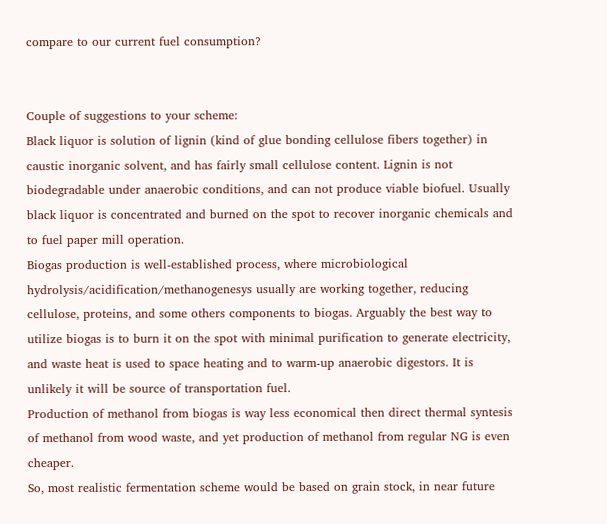compare to our current fuel consumption?


Couple of suggestions to your scheme:
Black liquor is solution of lignin (kind of glue bonding cellulose fibers together) in caustic inorganic solvent, and has fairly small cellulose content. Lignin is not biodegradable under anaerobic conditions, and can not produce viable biofuel. Usually black liquor is concentrated and burned on the spot to recover inorganic chemicals and to fuel paper mill operation.
Biogas production is well-established process, where microbiological hydrolysis/acidification/methanogenesys usually are working together, reducing cellulose, proteins, and some others components to biogas. Arguably the best way to utilize biogas is to burn it on the spot with minimal purification to generate electricity, and waste heat is used to space heating and to warm-up anaerobic digestors. It is unlikely it will be source of transportation fuel.
Production of methanol from biogas is way less economical then direct thermal syntesis of methanol from wood waste, and yet production of methanol from regular NG is even cheaper.
So, most realistic fermentation scheme would be based on grain stock, in near future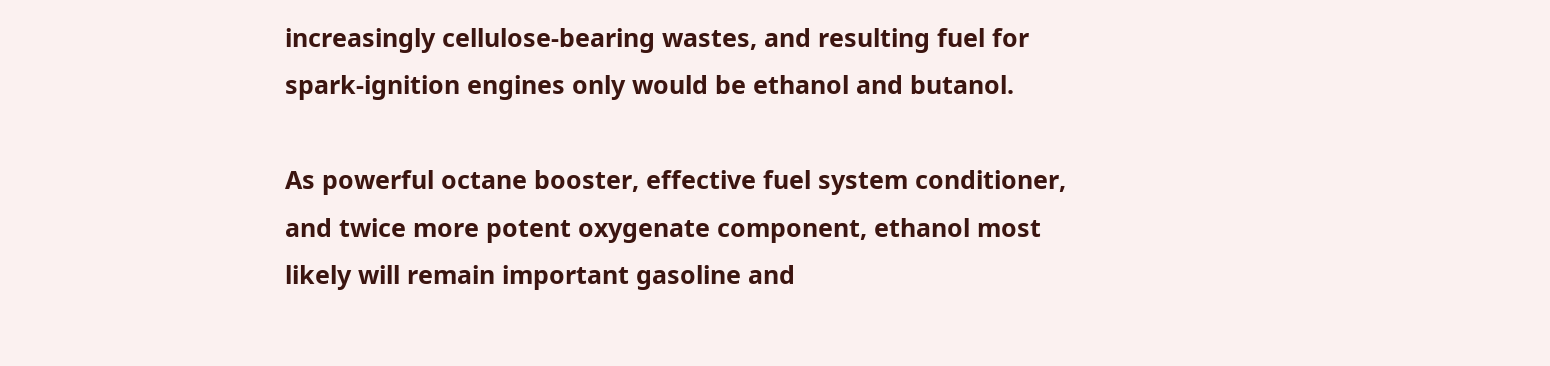increasingly cellulose-bearing wastes, and resulting fuel for spark-ignition engines only would be ethanol and butanol.

As powerful octane booster, effective fuel system conditioner, and twice more potent oxygenate component, ethanol most likely will remain important gasoline and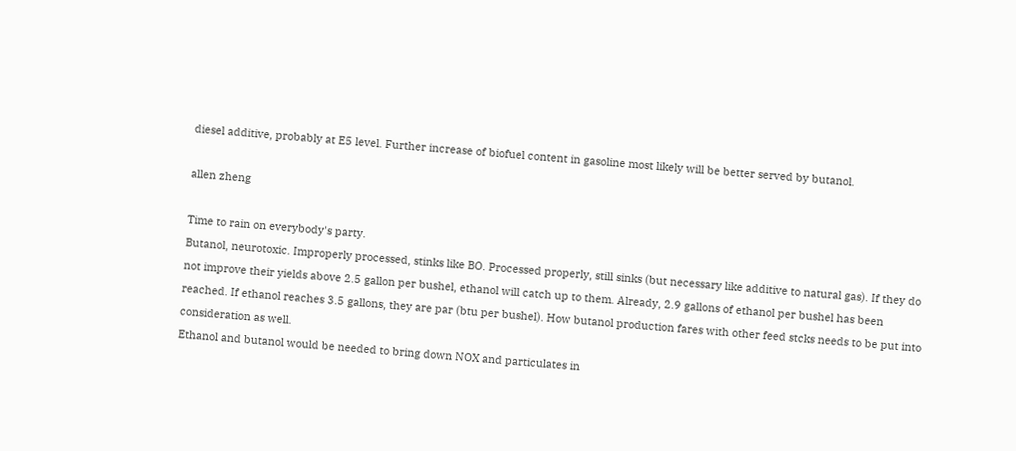diesel additive, probably at E5 level. Further increase of biofuel content in gasoline most likely will be better served by butanol.

allen zheng

Time to rain on everybody's party.
Butanol, neurotoxic. Improperly processed, stinks like BO. Processed properly, still sinks (but necessary like additive to natural gas). If they do not improve their yields above 2.5 gallon per bushel, ethanol will catch up to them. Already, 2.9 gallons of ethanol per bushel has been reached. If ethanol reaches 3.5 gallons, they are par (btu per bushel). How butanol production fares with other feed stcks needs to be put into consideration as well.
Ethanol and butanol would be needed to bring down NOX and particulates in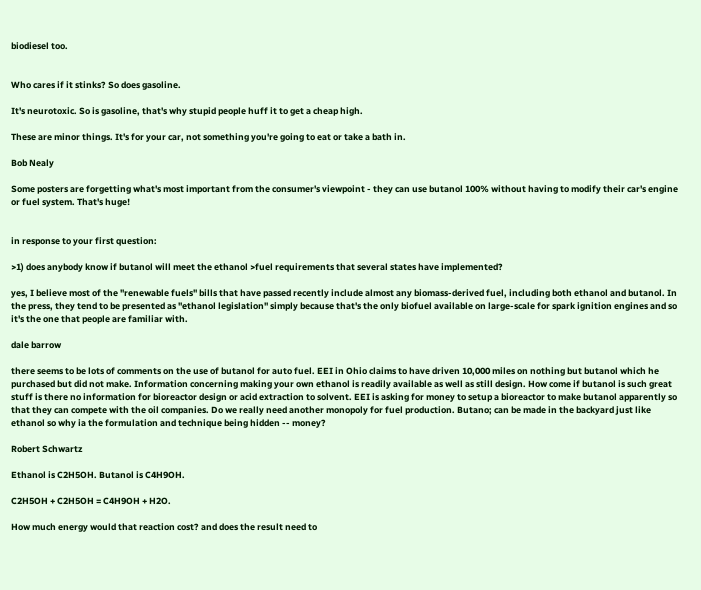biodiesel too.


Who cares if it stinks? So does gasoline.

It's neurotoxic. So is gasoline, that's why stupid people huff it to get a cheap high.

These are minor things. It's for your car, not something you're going to eat or take a bath in.

Bob Nealy

Some posters are forgetting what's most important from the consumer's viewpoint - they can use butanol 100% without having to modify their car's engine or fuel system. That's huge!


in response to your first question:

>1) does anybody know if butanol will meet the ethanol >fuel requirements that several states have implemented?

yes, I believe most of the "renewable fuels" bills that have passed recently include almost any biomass-derived fuel, including both ethanol and butanol. In the press, they tend to be presented as "ethanol legislation" simply because that's the only biofuel available on large-scale for spark ignition engines and so it's the one that people are familiar with.

dale barrow

there seems to be lots of comments on the use of butanol for auto fuel. EEI in Ohio claims to have driven 10,000 miles on nothing but butanol which he purchased but did not make. Information concerning making your own ethanol is readily available as well as still design. How come if butanol is such great stuff is there no information for bioreactor design or acid extraction to solvent. EEI is asking for money to setup a bioreactor to make butanol apparently so that they can compete with the oil companies. Do we really need another monopoly for fuel production. Butano; can be made in the backyard just like ethanol so why ia the formulation and technique being hidden -- money?

Robert Schwartz

Ethanol is C2H5OH. Butanol is C4H9OH.

C2H5OH + C2H5OH = C4H9OH + H2O.

How much energy would that reaction cost? and does the result need to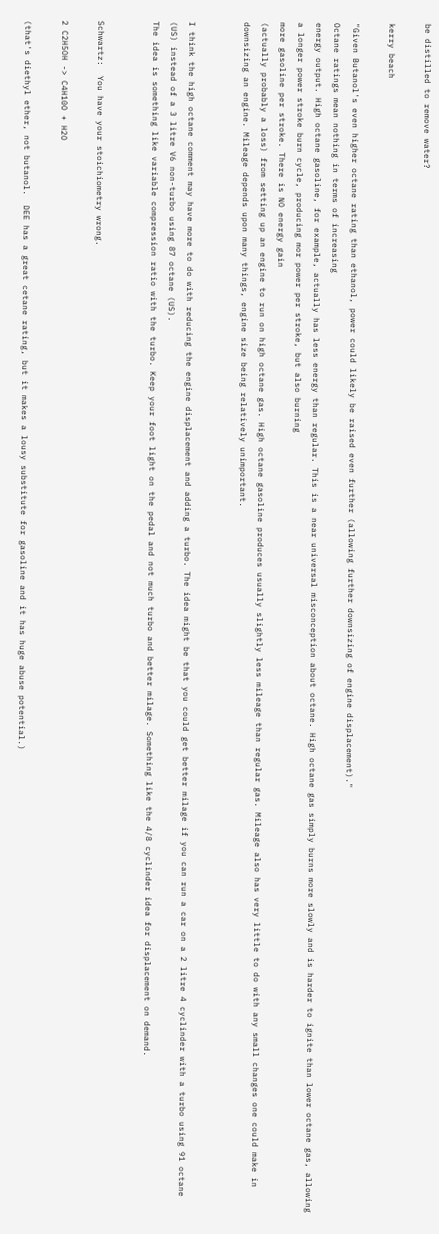be distilled to remove water?

kerry beach

"Given Butanol's even higher octane rating than ethanol, power could likely be raised even further (allowing further downsizing of engine displacement)."
Octane ratings mean nothing in terms of increasing
energy output. High octane gasoline, for example, actually has less energy than regular. This is a near universal misconception about octane. High octane gas simply burns more slowly and is harder to ignite than lower octane gas, allowing a longer power stroke burn cycle, producing mor power per stroke, but also burning
more gasoline per stroke. There is NO energy gain
(actually probably a loss) from setting up an engine to run on high octane gas. High octane gasoline produces usually slightly less mileage than regular gas. Mileage also has very little to do with any small changes one could make in downsizing an engine. Mileage depends upon many things, engine size being relatively unimportant.


I think the high octane comment may have more to do with reducing the engine displacement and adding a turbo. The idea might be that you could get better milage if you can run a car on a 2 litre 4 cyclinder with a turbo using 91 octane (US) instead of a 3 litre V6 non-turbo using 87 octane (US).
The idea is something like variable compression ratio with the turbo. Keep your foot light on the pedal and not much turbo and better milage. Something like the 4/8 cyclinder idea for displacement on demand.


Schwartz:  You have your stoichiometry wrong.

2 C2H5OH -> C4H10O + H2O

(that's diethyl ether, not butanol.  DEE has a great cetane rating, but it makes a lousy substitute for gasoline and it has huge abuse potential.)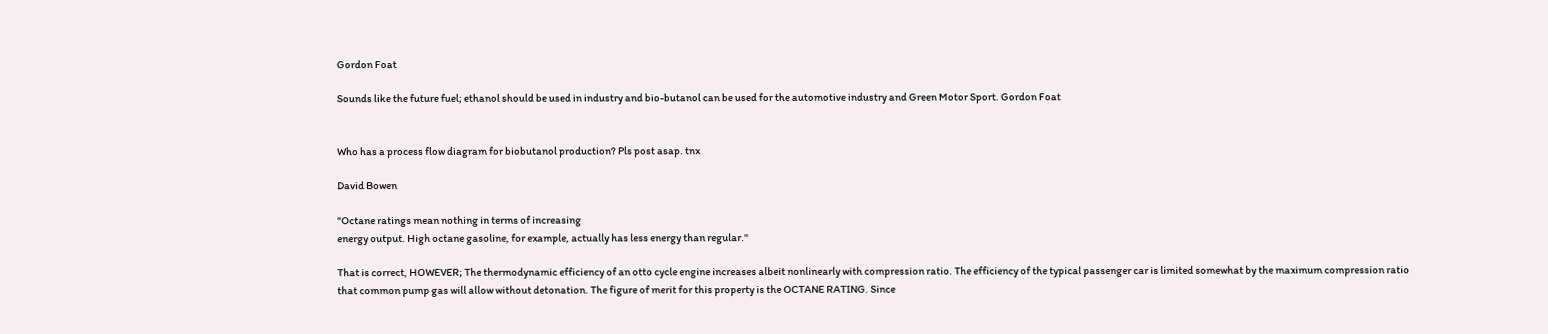Gordon Foat

Sounds like the future fuel; ethanol should be used in industry and bio-butanol can be used for the automotive industry and Green Motor Sport. Gordon Foat


Who has a process flow diagram for biobutanol production? Pls post asap. tnx

David Bowen

"Octane ratings mean nothing in terms of increasing
energy output. High octane gasoline, for example, actually has less energy than regular."

That is correct, HOWEVER; The thermodynamic efficiency of an otto cycle engine increases albeit nonlinearly with compression ratio. The efficiency of the typical passenger car is limited somewhat by the maximum compression ratio that common pump gas will allow without detonation. The figure of merit for this property is the OCTANE RATING. Since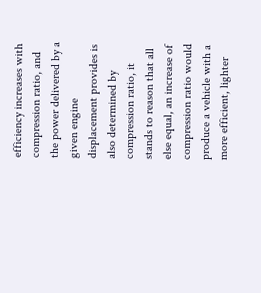efficiency increases with compression ratio, and the power delivered by a given engine displacement provides is also determined by compression ratio, it stands to reason that all else equal, an increase of compression ratio would produce a vehicle with a more efficient, lighter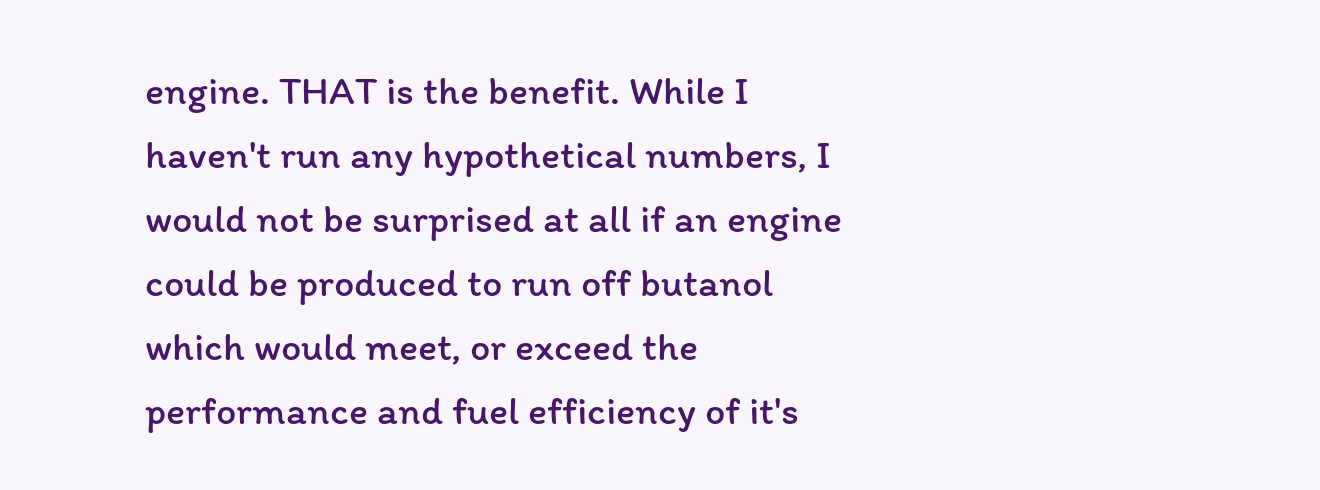engine. THAT is the benefit. While I haven't run any hypothetical numbers, I would not be surprised at all if an engine could be produced to run off butanol which would meet, or exceed the performance and fuel efficiency of it's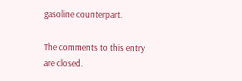gasoline counterpart.

The comments to this entry are closed.